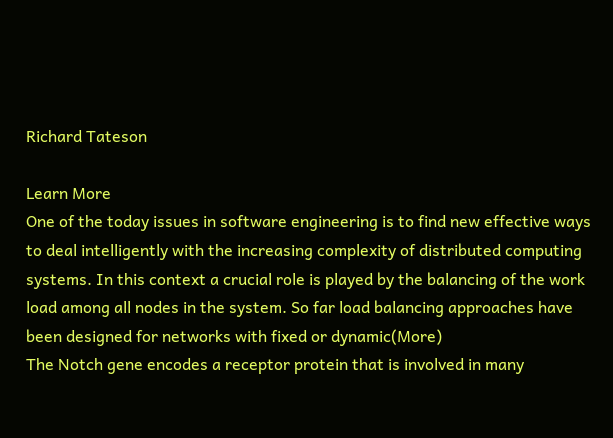Richard Tateson

Learn More
One of the today issues in software engineering is to find new effective ways to deal intelligently with the increasing complexity of distributed computing systems. In this context a crucial role is played by the balancing of the work load among all nodes in the system. So far load balancing approaches have been designed for networks with fixed or dynamic(More)
The Notch gene encodes a receptor protein that is involved in many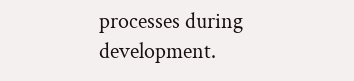processes during development.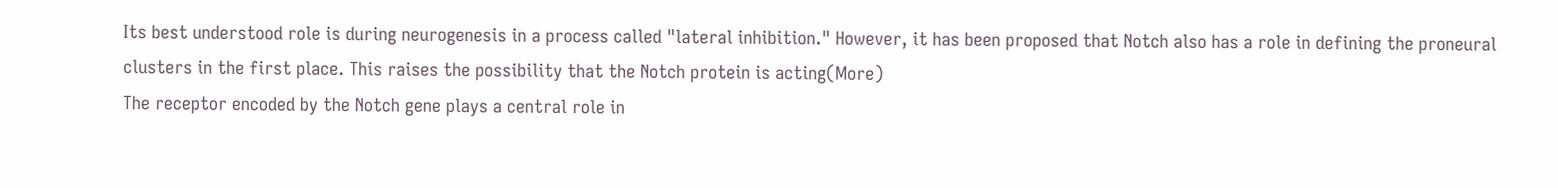Its best understood role is during neurogenesis in a process called "lateral inhibition." However, it has been proposed that Notch also has a role in defining the proneural clusters in the first place. This raises the possibility that the Notch protein is acting(More)
The receptor encoded by the Notch gene plays a central role in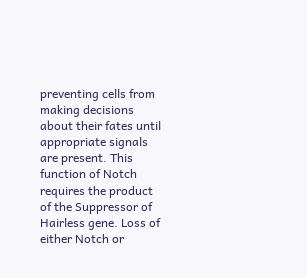preventing cells from making decisions about their fates until appropriate signals are present. This function of Notch requires the product of the Suppressor of Hairless gene. Loss of either Notch or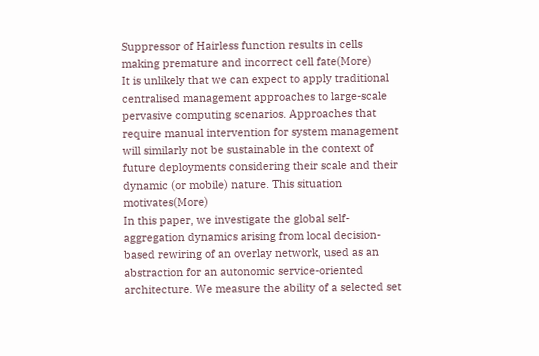Suppressor of Hairless function results in cells making premature and incorrect cell fate(More)
It is unlikely that we can expect to apply traditional centralised management approaches to large-scale pervasive computing scenarios. Approaches that require manual intervention for system management will similarly not be sustainable in the context of future deployments considering their scale and their dynamic (or mobile) nature. This situation motivates(More)
In this paper, we investigate the global self-aggregation dynamics arising from local decision-based rewiring of an overlay network, used as an abstraction for an autonomic service-oriented architecture. We measure the ability of a selected set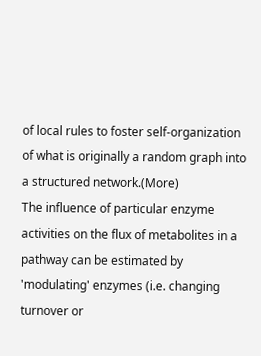of local rules to foster self-organization of what is originally a random graph into a structured network.(More)
The influence of particular enzyme activities on the flux of metabolites in a pathway can be estimated by 'modulating' enzymes (i.e. changing turnover or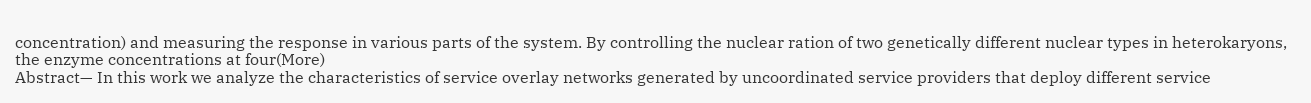concentration) and measuring the response in various parts of the system. By controlling the nuclear ration of two genetically different nuclear types in heterokaryons, the enzyme concentrations at four(More)
Abstract— In this work we analyze the characteristics of service overlay networks generated by uncoordinated service providers that deploy different service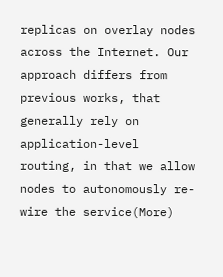replicas on overlay nodes across the Internet. Our approach differs from previous works, that generally rely on application-level routing, in that we allow nodes to autonomously re-wire the service(More)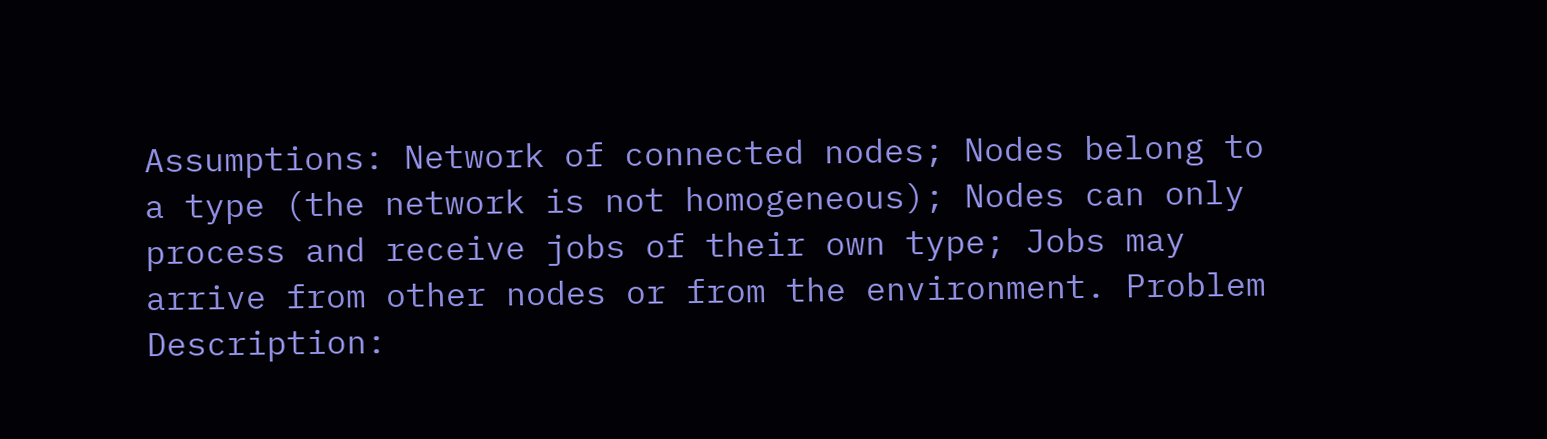Assumptions: Network of connected nodes; Nodes belong to a type (the network is not homogeneous); Nodes can only process and receive jobs of their own type; Jobs may arrive from other nodes or from the environment. Problem Description: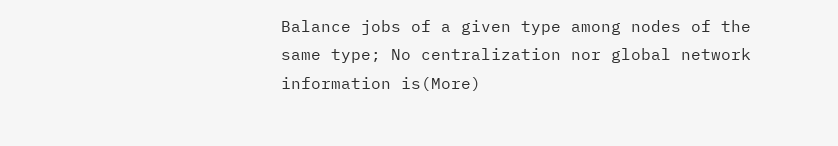Balance jobs of a given type among nodes of the same type; No centralization nor global network information is(More)